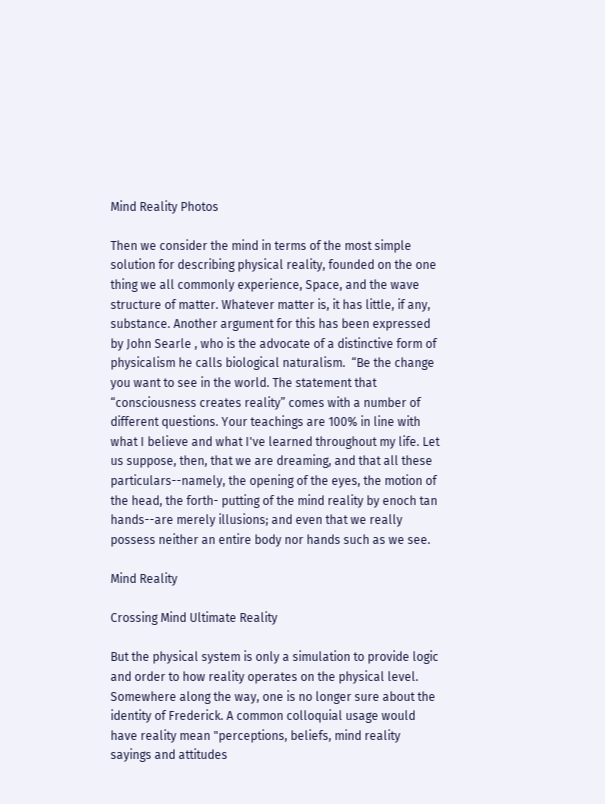Mind Reality Photos

Then we consider the mind in terms of the most simple solution for describing physical reality, founded on the one thing we all commonly experience, Space, and the wave structure of matter. Whatever matter is, it has little, if any, substance. Another argument for this has been expressed by John Searle , who is the advocate of a distinctive form of physicalism he calls biological naturalism.  “Be the change you want to see in the world. The statement that “consciousness creates reality” comes with a number of different questions. Your teachings are 100% in line with what I believe and what I've learned throughout my life. Let us suppose, then, that we are dreaming, and that all these particulars--namely, the opening of the eyes, the motion of the head, the forth- putting of the mind reality by enoch tan hands--are merely illusions; and even that we really possess neither an entire body nor hands such as we see.

Mind Reality

Crossing Mind Ultimate Reality

But the physical system is only a simulation to provide logic and order to how reality operates on the physical level. Somewhere along the way, one is no longer sure about the identity of Frederick. A common colloquial usage would have reality mean "perceptions, beliefs, mind reality sayings and attitudes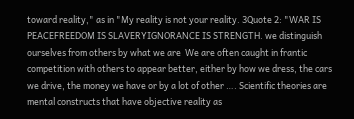toward reality," as in "My reality is not your reality. 3Quote 2: "WAR IS PEACEFREEDOM IS SLAVERYIGNORANCE IS STRENGTH. we distinguish ourselves from others by what we are  We are often caught in frantic competition with others to appear better, either by how we dress, the cars we drive, the money we have or by a lot of other …. Scientific theories are mental constructs that have objective reality as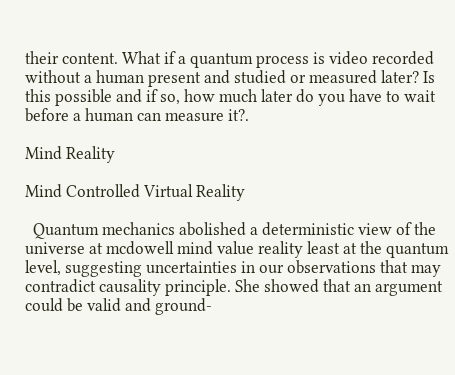their content. What if a quantum process is video recorded without a human present and studied or measured later? Is this possible and if so, how much later do you have to wait before a human can measure it?.

Mind Reality

Mind Controlled Virtual Reality

  Quantum mechanics abolished a deterministic view of the universe at mcdowell mind value reality least at the quantum level, suggesting uncertainties in our observations that may contradict causality principle. She showed that an argument could be valid and ground-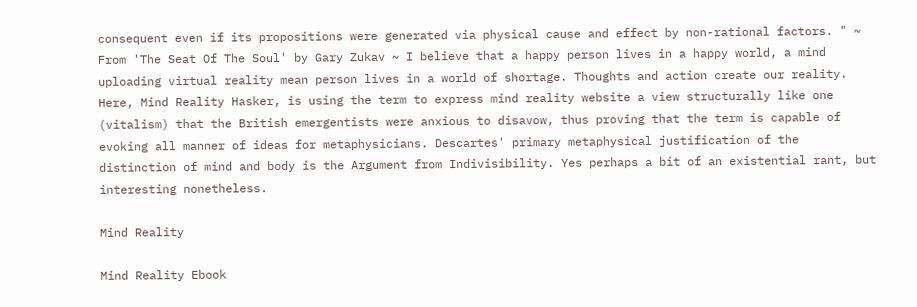consequent even if its propositions were generated via physical cause and effect by non-rational factors. " ~ From 'The Seat Of The Soul' by Gary Zukav ~ I believe that a happy person lives in a happy world, a mind uploading virtual reality mean person lives in a world of shortage. Thoughts and action create our reality. Here, Mind Reality Hasker, is using the term to express mind reality website a view structurally like one (vitalism) that the British emergentists were anxious to disavow, thus proving that the term is capable of evoking all manner of ideas for metaphysicians. Descartes' primary metaphysical justification of the distinction of mind and body is the Argument from Indivisibility. Yes perhaps a bit of an existential rant, but interesting nonetheless.

Mind Reality

Mind Reality Ebook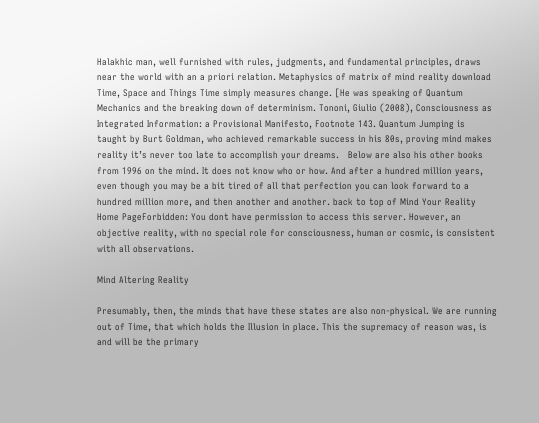Halakhic man, well furnished with rules, judgments, and fundamental principles, draws near the world with an a priori relation. Metaphysics of matrix of mind reality download Time, Space and Things Time simply measures change. [He was speaking of Quantum Mechanics and the breaking down of determinism. Tononi, Giulio (2008), Consciousness as Integrated Information: a Provisional Manifesto, Footnote 143. Quantum Jumping is taught by Burt Goldman, who achieved remarkable success in his 80s, proving mind makes reality it’s never too late to accomplish your dreams.   Below are also his other books from 1996 on the mind. It does not know who or how. And after a hundred million years, even though you may be a bit tired of all that perfection you can look forward to a hundred million more, and then another and another. back to top of Mind Your Reality Home PageForbidden: You dont have permission to access this server. However, an objective reality, with no special role for consciousness, human or cosmic, is consistent with all observations.

Mind Altering Reality

Presumably, then, the minds that have these states are also non-physical. We are running out of Time, that which holds the Illusion in place. This the supremacy of reason was, is and will be the primary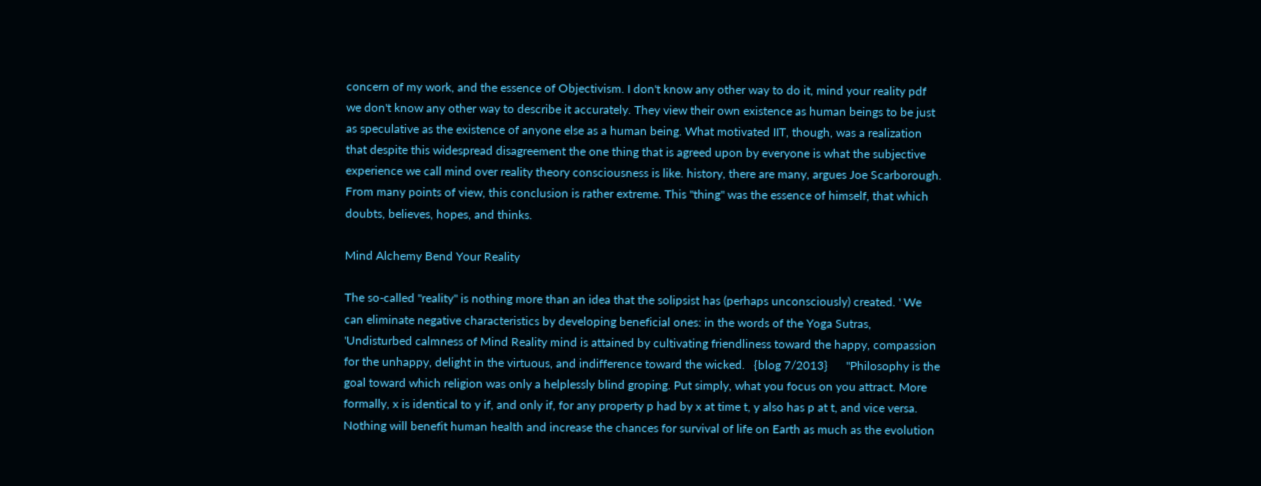concern of my work, and the essence of Objectivism. I don't know any other way to do it, mind your reality pdf we don't know any other way to describe it accurately. They view their own existence as human beings to be just as speculative as the existence of anyone else as a human being. What motivated IIT, though, was a realization that despite this widespread disagreement the one thing that is agreed upon by everyone is what the subjective experience we call mind over reality theory consciousness is like. history, there are many, argues Joe Scarborough. From many points of view, this conclusion is rather extreme. This "thing" was the essence of himself, that which doubts, believes, hopes, and thinks.

Mind Alchemy Bend Your Reality

The so-called "reality" is nothing more than an idea that the solipsist has (perhaps unconsciously) created. ' We can eliminate negative characteristics by developing beneficial ones: in the words of the Yoga Sutras, 'Undisturbed calmness of Mind Reality mind is attained by cultivating friendliness toward the happy, compassion for the unhappy, delight in the virtuous, and indifference toward the wicked.   {blog 7/2013}      "Philosophy is the goal toward which religion was only a helplessly blind groping. Put simply, what you focus on you attract. More formally, x is identical to y if, and only if, for any property p had by x at time t, y also has p at t, and vice versa. Nothing will benefit human health and increase the chances for survival of life on Earth as much as the evolution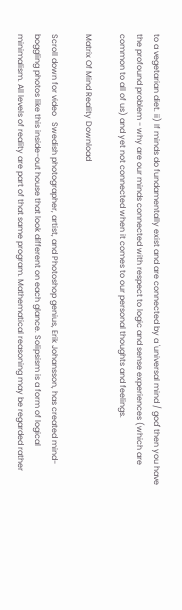to a vegetarian diet. ii) If minds do fundamentally exist and are connected by a 'universal mind / god' then you have the profound problem - why are our minds connected with respect to logic and sense experiences (which are common to all of us) and yet not connected when it comes to our personal thoughts and feelings.

Matrix Of Mind Reality Download

Scroll down for video   Swedish photographer, artist, and Photoshop genius, Erik Johansson, has created mind-boggling photos like this inside-out house that look different on each glance. Solipsism is a form of logical minimalism. All levels of reality are part of that same program. Mathematical reasoning may be regarded rather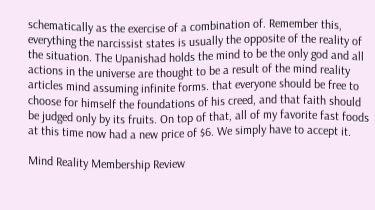schematically as the exercise of a combination of. Remember this, everything the narcissist states is usually the opposite of the reality of the situation. The Upanishad holds the mind to be the only god and all actions in the universe are thought to be a result of the mind reality articles mind assuming infinite forms. that everyone should be free to choose for himself the foundations of his creed, and that faith should be judged only by its fruits. On top of that, all of my favorite fast foods at this time now had a new price of $6. We simply have to accept it.

Mind Reality Membership Review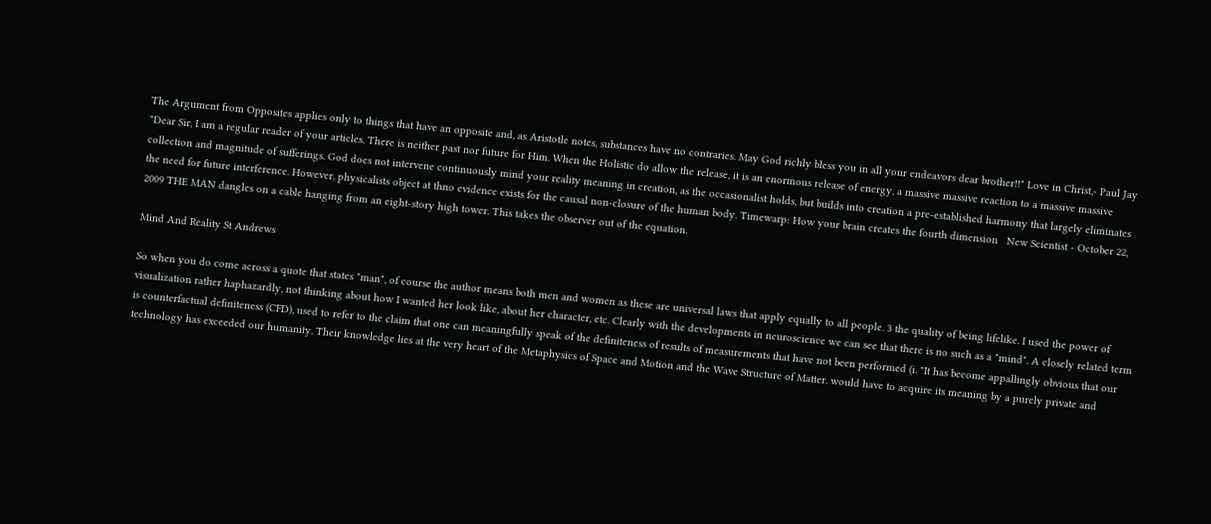The Argument from Opposites applies only to things that have an opposite and, as Aristotle notes, substances have no contraries. May God richly bless you in all your endeavors dear brother!!" Love in Christ,- Paul Jay "Dear Sir, I am a regular reader of your articles. There is neither past nor future for Him. When the Holistic do allow the release, it is an enormous release of energy, a massive massive reaction to a massive massive collection and magnitude of sufferings. God does not intervene continuously mind your reality meaning in creation, as the occasionalist holds, but builds into creation a pre-established harmony that largely eliminates the need for future interference. However, physicalists object at thno evidence exists for the causal non-closure of the human body. Timewarp: How your brain creates the fourth dimension   New Scientist - October 22, 2009 THE MAN dangles on a cable hanging from an eight-story high tower. This takes the observer out of the equation.

Mind And Reality St Andrews

So when you do come across a quote that states "man", of course the author means both men and women as these are universal laws that apply equally to all people. 3 the quality of being lifelike. I used the power of visualization rather haphazardly, not thinking about how I wanted her look like, about her character, etc. Clearly with the developments in neuroscience we can see that there is no such as a "mind". A closely related term is counterfactual definiteness (CFD), used to refer to the claim that one can meaningfully speak of the definiteness of results of measurements that have not been performed (i. "It has become appallingly obvious that our technology has exceeded our humanity. Their knowledge lies at the very heart of the Metaphysics of Space and Motion and the Wave Structure of Matter. would have to acquire its meaning by a purely private and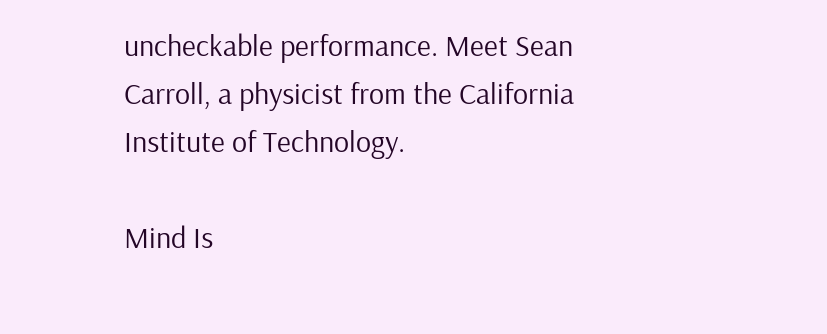uncheckable performance. Meet Sean Carroll, a physicist from the California Institute of Technology.

Mind Is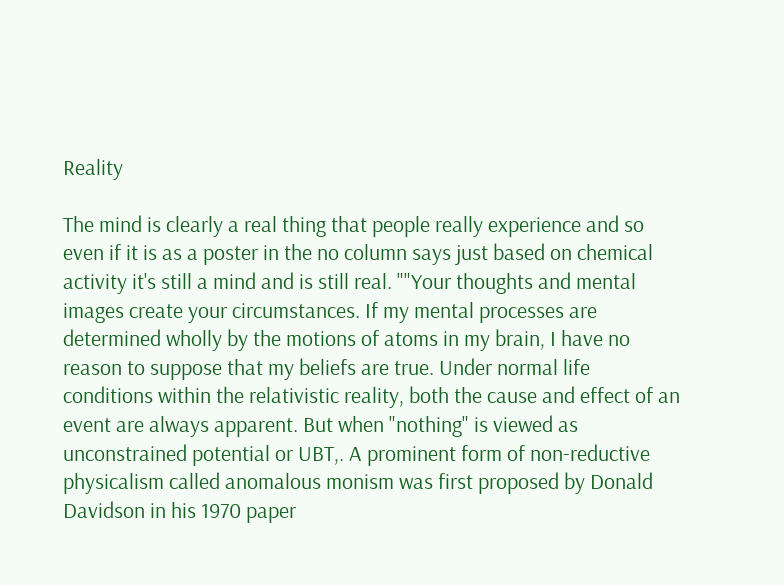Reality

The mind is clearly a real thing that people really experience and so even if it is as a poster in the no column says just based on chemical activity it's still a mind and is still real. ""Your thoughts and mental images create your circumstances. If my mental processes are determined wholly by the motions of atoms in my brain, I have no reason to suppose that my beliefs are true. Under normal life conditions within the relativistic reality, both the cause and effect of an event are always apparent. But when "nothing" is viewed as unconstrained potential or UBT,. A prominent form of non-reductive physicalism called anomalous monism was first proposed by Donald Davidson in his 1970 paper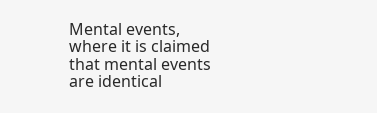Mental events, where it is claimed that mental events are identical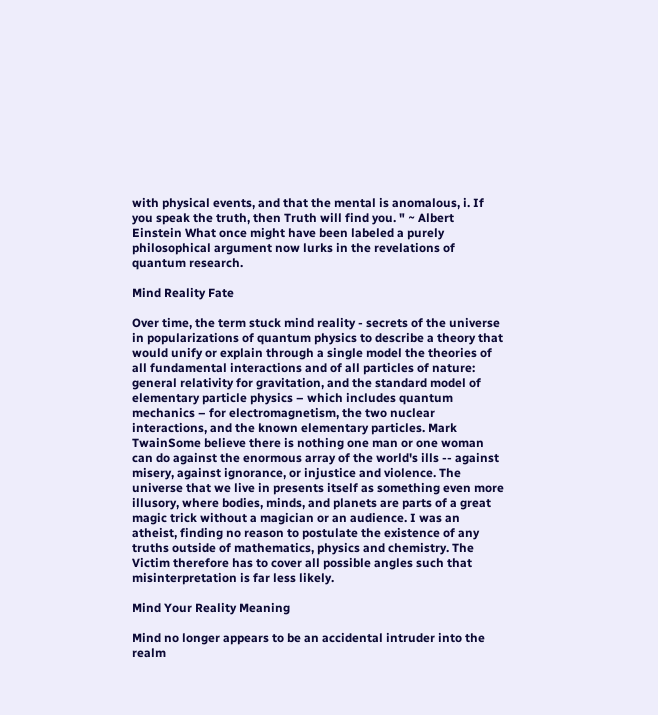with physical events, and that the mental is anomalous, i. If you speak the truth, then Truth will find you. " ~ Albert Einstein What once might have been labeled a purely philosophical argument now lurks in the revelations of quantum research.

Mind Reality Fate

Over time, the term stuck mind reality - secrets of the universe in popularizations of quantum physics to describe a theory that would unify or explain through a single model the theories of all fundamental interactions and of all particles of nature: general relativity for gravitation, and the standard model of elementary particle physics – which includes quantum mechanics – for electromagnetism, the two nuclear interactions, and the known elementary particles. Mark TwainSome believe there is nothing one man or one woman can do against the enormous array of the world's ills -- against misery, against ignorance, or injustice and violence. The universe that we live in presents itself as something even more illusory, where bodies, minds, and planets are parts of a great magic trick without a magician or an audience. I was an atheist, finding no reason to postulate the existence of any truths outside of mathematics, physics and chemistry. The Victim therefore has to cover all possible angles such that misinterpretation is far less likely.

Mind Your Reality Meaning

Mind no longer appears to be an accidental intruder into the realm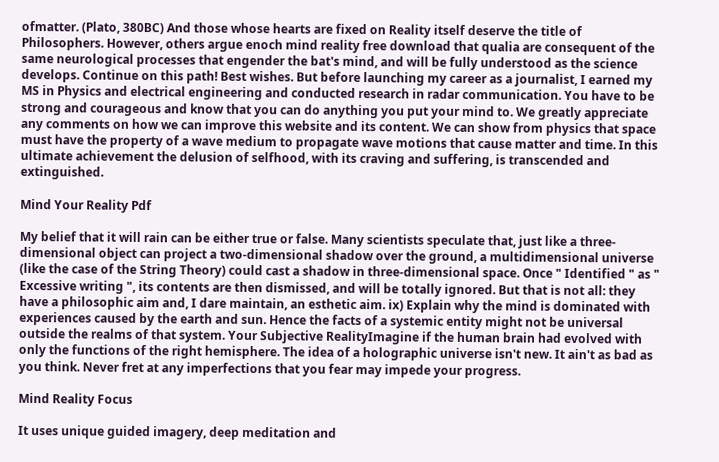ofmatter. (Plato, 380BC) And those whose hearts are fixed on Reality itself deserve the title of Philosophers. However, others argue enoch mind reality free download that qualia are consequent of the same neurological processes that engender the bat's mind, and will be fully understood as the science develops. Continue on this path! Best wishes. But before launching my career as a journalist, I earned my MS in Physics and electrical engineering and conducted research in radar communication. You have to be strong and courageous and know that you can do anything you put your mind to. We greatly appreciate any comments on how we can improve this website and its content. We can show from physics that space must have the property of a wave medium to propagate wave motions that cause matter and time. In this ultimate achievement the delusion of selfhood, with its craving and suffering, is transcended and extinguished.

Mind Your Reality Pdf

My belief that it will rain can be either true or false. Many scientists speculate that, just like a three-dimensional object can project a two-dimensional shadow over the ground, a multidimensional universe (like the case of the String Theory) could cast a shadow in three-dimensional space. Once " Identified " as " Excessive writing ", its contents are then dismissed, and will be totally ignored. But that is not all: they have a philosophic aim and, I dare maintain, an esthetic aim. ix) Explain why the mind is dominated with experiences caused by the earth and sun. Hence the facts of a systemic entity might not be universal outside the realms of that system. Your Subjective RealityImagine if the human brain had evolved with only the functions of the right hemisphere. The idea of a holographic universe isn't new. It ain't as bad as you think. Never fret at any imperfections that you fear may impede your progress.

Mind Reality Focus

It uses unique guided imagery, deep meditation and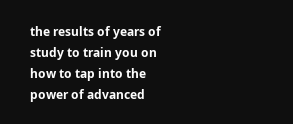the results of years of study to train you on how to tap into the power of advanced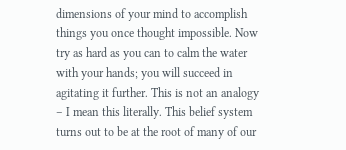dimensions of your mind to accomplish things you once thought impossible. Now try as hard as you can to calm the water with your hands; you will succeed in agitating it further. This is not an analogy – I mean this literally. This belief system turns out to be at the root of many of our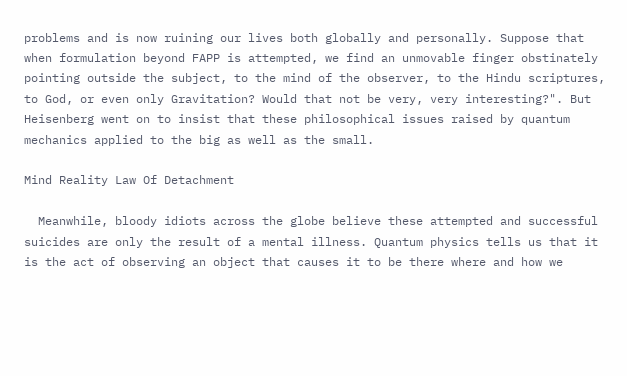problems and is now ruining our lives both globally and personally. Suppose that when formulation beyond FAPP is attempted, we find an unmovable finger obstinately pointing outside the subject, to the mind of the observer, to the Hindu scriptures, to God, or even only Gravitation? Would that not be very, very interesting?". But Heisenberg went on to insist that these philosophical issues raised by quantum mechanics applied to the big as well as the small.

Mind Reality Law Of Detachment

  Meanwhile, bloody idiots across the globe believe these attempted and successful suicides are only the result of a mental illness. Quantum physics tells us that it is the act of observing an object that causes it to be there where and how we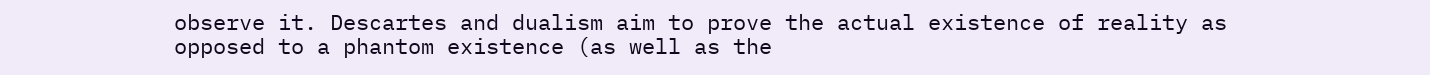observe it. Descartes and dualism aim to prove the actual existence of reality as opposed to a phantom existence (as well as the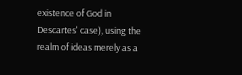existence of God in Descartes' case), using the realm of ideas merely as a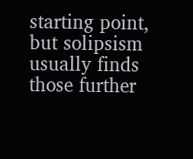starting point, but solipsism usually finds those further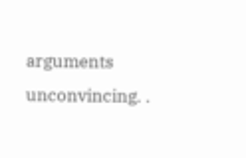arguments unconvincing. .